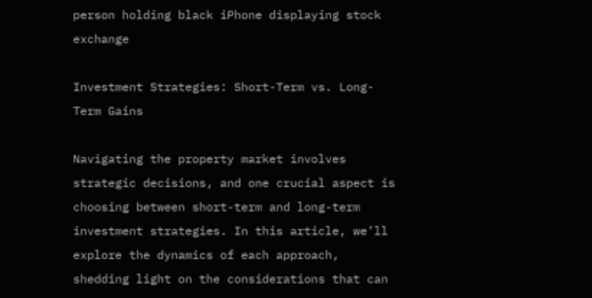person holding black iPhone displaying stock exchange

Investment Strategies: Short-Term vs. Long-Term Gains

Navigating the property market involves strategic decisions, and one crucial aspect is choosing between short-term and long-term investment strategies. In this article, we’ll explore the dynamics of each approach, shedding light on the considerations that can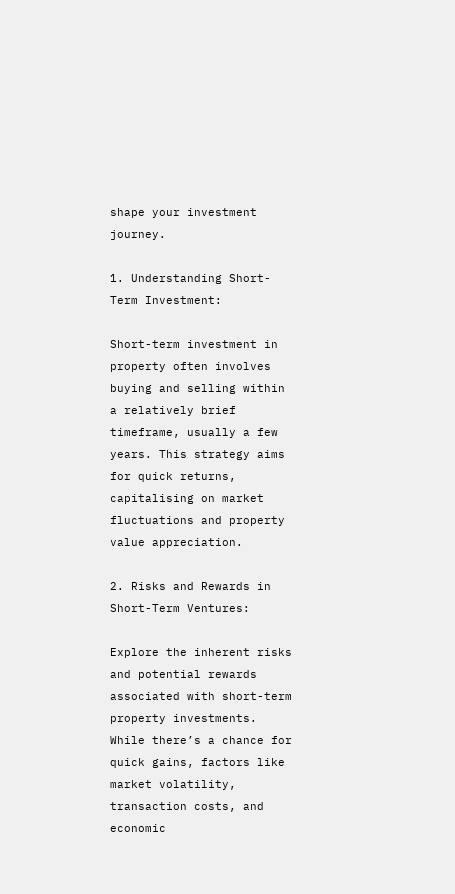shape your investment journey.

1. Understanding Short-Term Investment:

Short-term investment in property often involves buying and selling within a relatively brief timeframe, usually a few years. This strategy aims for quick returns, capitalising on market fluctuations and property value appreciation.

2. Risks and Rewards in Short-Term Ventures:

Explore the inherent risks and potential rewards associated with short-term property investments. While there’s a chance for quick gains, factors like market volatility, transaction costs, and economic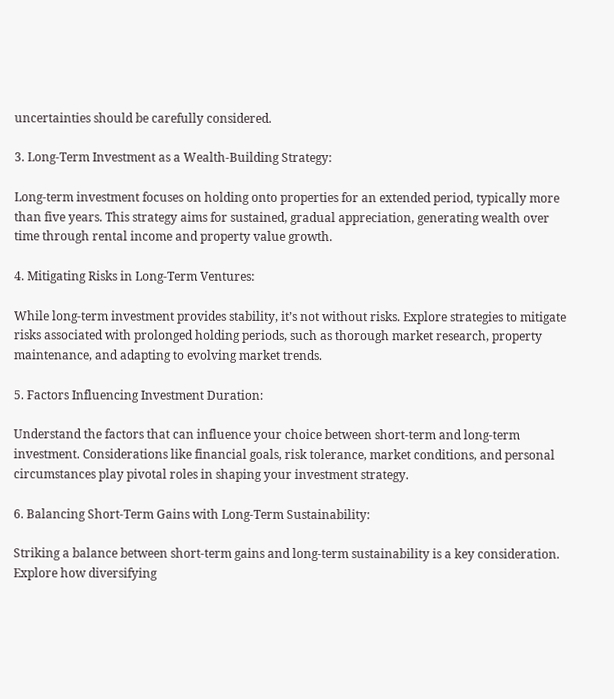uncertainties should be carefully considered.

3. Long-Term Investment as a Wealth-Building Strategy:

Long-term investment focuses on holding onto properties for an extended period, typically more than five years. This strategy aims for sustained, gradual appreciation, generating wealth over time through rental income and property value growth.

4. Mitigating Risks in Long-Term Ventures:

While long-term investment provides stability, it’s not without risks. Explore strategies to mitigate risks associated with prolonged holding periods, such as thorough market research, property maintenance, and adapting to evolving market trends.

5. Factors Influencing Investment Duration:

Understand the factors that can influence your choice between short-term and long-term investment. Considerations like financial goals, risk tolerance, market conditions, and personal circumstances play pivotal roles in shaping your investment strategy.

6. Balancing Short-Term Gains with Long-Term Sustainability:

Striking a balance between short-term gains and long-term sustainability is a key consideration. Explore how diversifying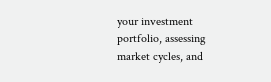your investment portfolio, assessing market cycles, and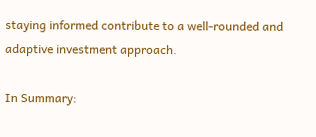staying informed contribute to a well-rounded and adaptive investment approach.

In Summary: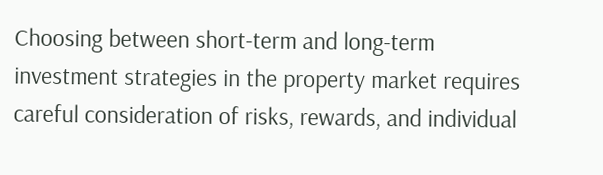Choosing between short-term and long-term investment strategies in the property market requires careful consideration of risks, rewards, and individual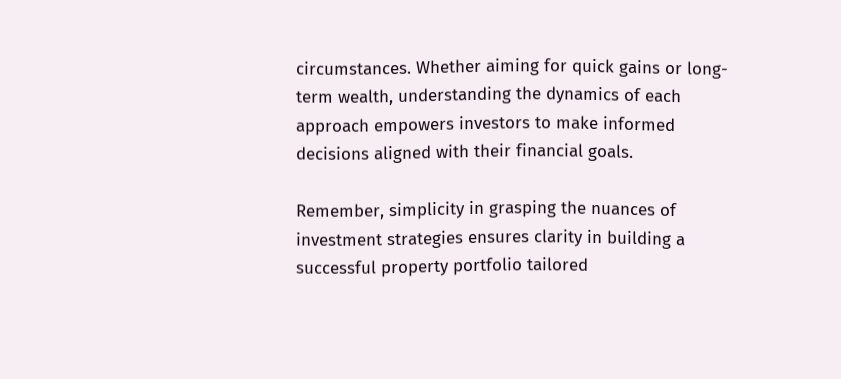circumstances. Whether aiming for quick gains or long-term wealth, understanding the dynamics of each approach empowers investors to make informed decisions aligned with their financial goals.

Remember, simplicity in grasping the nuances of investment strategies ensures clarity in building a successful property portfolio tailored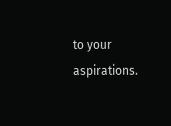to your aspirations.